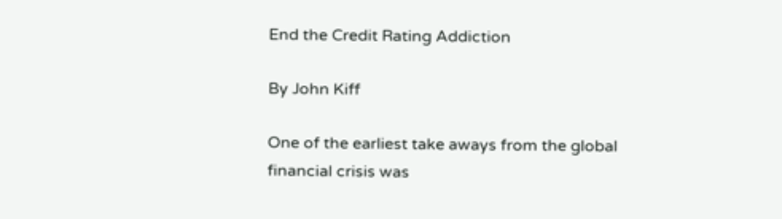End the Credit Rating Addiction

By John Kiff

One of the earliest take aways from the global financial crisis was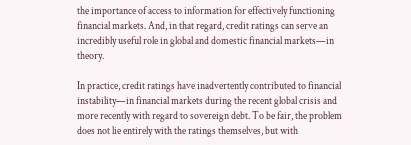the importance of access to information for effectively functioning financial markets. And, in that regard, credit ratings can serve an incredibly useful role in global and domestic financial markets—in theory.

In practice, credit ratings have inadvertently contributed to financial instability—in financial markets during the recent global crisis and more recently with regard to sovereign debt. To be fair, the problem does not lie entirely with the ratings themselves, but with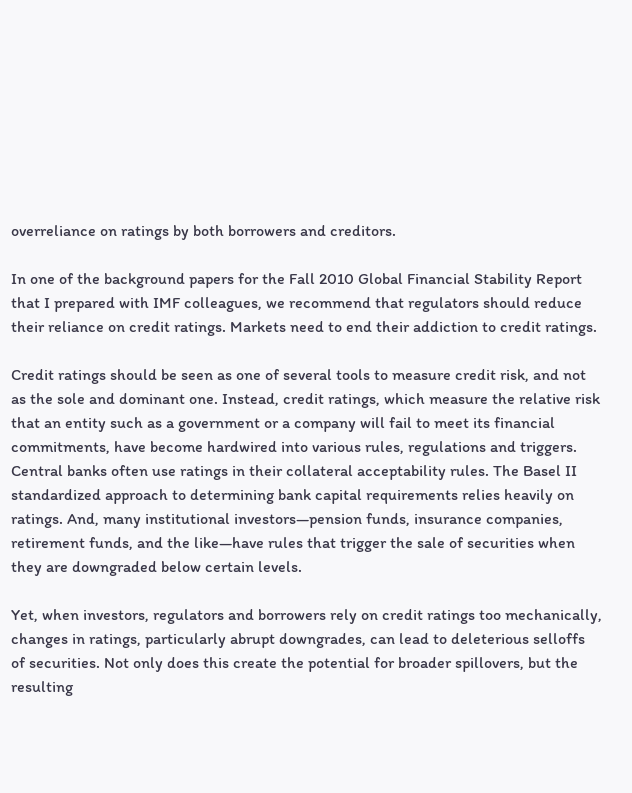overreliance on ratings by both borrowers and creditors.

In one of the background papers for the Fall 2010 Global Financial Stability Report that I prepared with IMF colleagues, we recommend that regulators should reduce their reliance on credit ratings. Markets need to end their addiction to credit ratings.

Credit ratings should be seen as one of several tools to measure credit risk, and not as the sole and dominant one. Instead, credit ratings, which measure the relative risk that an entity such as a government or a company will fail to meet its financial commitments, have become hardwired into various rules, regulations and triggers. Central banks often use ratings in their collateral acceptability rules. The Basel II standardized approach to determining bank capital requirements relies heavily on ratings. And, many institutional investors—pension funds, insurance companies, retirement funds, and the like—have rules that trigger the sale of securities when they are downgraded below certain levels.

Yet, when investors, regulators and borrowers rely on credit ratings too mechanically, changes in ratings, particularly abrupt downgrades, can lead to deleterious selloffs of securities. Not only does this create the potential for broader spillovers, but the resulting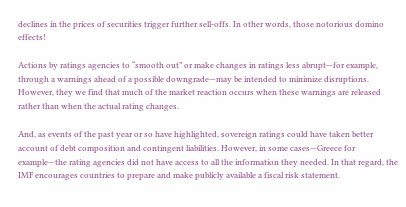declines in the prices of securities trigger further sell-offs. In other words, those notorious domino effects!

Actions by ratings agencies to “smooth out” or make changes in ratings less abrupt—for example, through a warnings ahead of a possible downgrade—may be intended to minimize disruptions. However, they we find that much of the market reaction occurs when these warnings are released rather than when the actual rating changes.

And, as events of the past year or so have highlighted, sovereign ratings could have taken better account of debt composition and contingent liabilities. However, in some cases—Greece for example—the rating agencies did not have access to all the information they needed. In that regard, the IMF encourages countries to prepare and make publicly available a fiscal risk statement.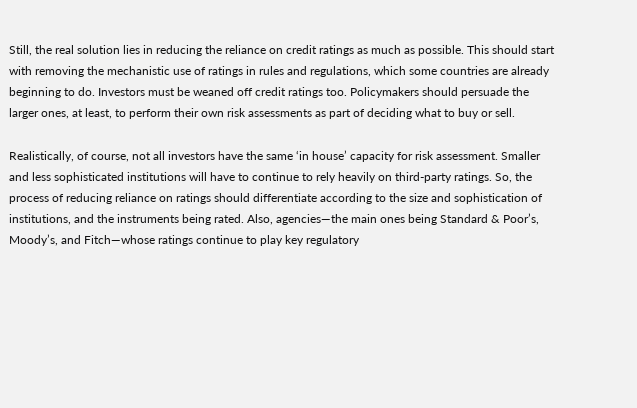Still, the real solution lies in reducing the reliance on credit ratings as much as possible. This should start with removing the mechanistic use of ratings in rules and regulations, which some countries are already beginning to do. Investors must be weaned off credit ratings too. Policymakers should persuade the larger ones, at least, to perform their own risk assessments as part of deciding what to buy or sell.

Realistically, of course, not all investors have the same ‘in house’ capacity for risk assessment. Smaller and less sophisticated institutions will have to continue to rely heavily on third-party ratings. So, the process of reducing reliance on ratings should differentiate according to the size and sophistication of institutions, and the instruments being rated. Also, agencies—the main ones being Standard & Poor’s, Moody’s, and Fitch—whose ratings continue to play key regulatory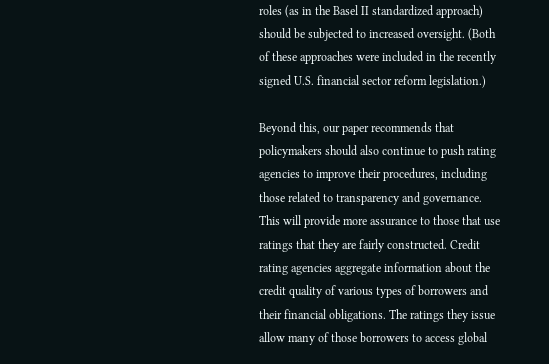roles (as in the Basel II standardized approach) should be subjected to increased oversight. (Both of these approaches were included in the recently signed U.S. financial sector reform legislation.)

Beyond this, our paper recommends that policymakers should also continue to push rating agencies to improve their procedures, including those related to transparency and governance. This will provide more assurance to those that use ratings that they are fairly constructed. Credit rating agencies aggregate information about the credit quality of various types of borrowers and their financial obligations. The ratings they issue allow many of those borrowers to access global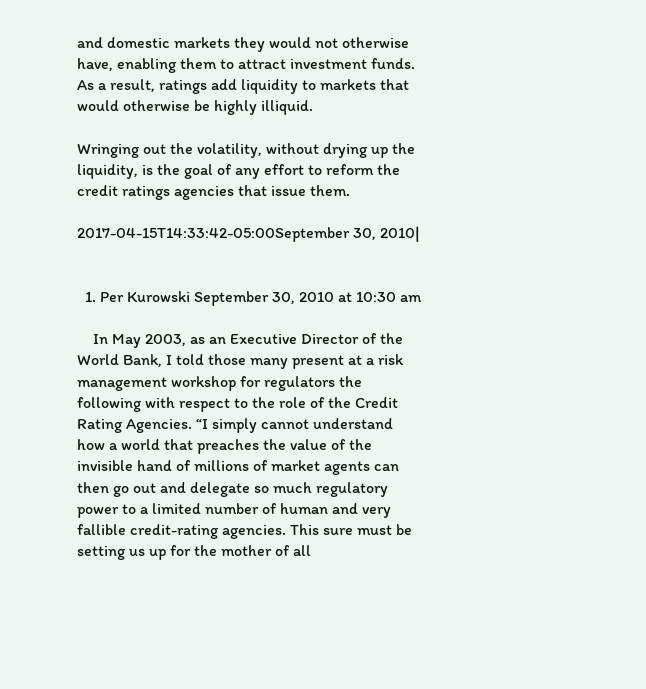and domestic markets they would not otherwise have, enabling them to attract investment funds. As a result, ratings add liquidity to markets that would otherwise be highly illiquid.

Wringing out the volatility, without drying up the liquidity, is the goal of any effort to reform the credit ratings agencies that issue them.

2017-04-15T14:33:42-05:00September 30, 2010|


  1. Per Kurowski September 30, 2010 at 10:30 am

    In May 2003, as an Executive Director of the World Bank, I told those many present at a risk management workshop for regulators the following with respect to the role of the Credit Rating Agencies. “I simply cannot understand how a world that preaches the value of the invisible hand of millions of market agents can then go out and delegate so much regulatory power to a limited number of human and very fallible credit-rating agencies. This sure must be setting us up for the mother of all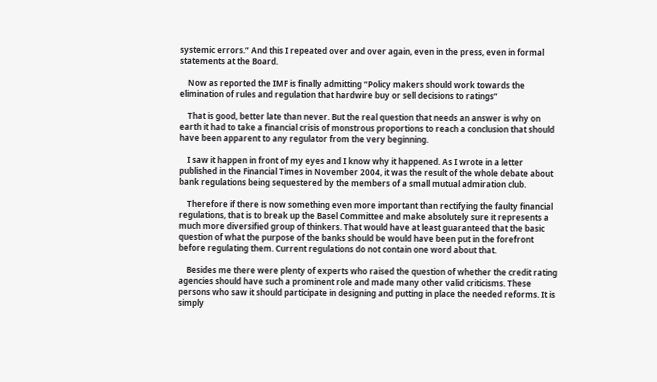systemic errors.” And this I repeated over and over again, even in the press, even in formal statements at the Board.

    Now as reported the IMF is finally admitting “Policy makers should work towards the elimination of rules and regulation that hardwire buy or sell decisions to ratings”

    That is good, better late than never. But the real question that needs an answer is why on earth it had to take a financial crisis of monstrous proportions to reach a conclusion that should have been apparent to any regulator from the very beginning.

    I saw it happen in front of my eyes and I know why it happened. As I wrote in a letter published in the Financial Times in November 2004, it was the result of the whole debate about bank regulations being sequestered by the members of a small mutual admiration club.

    Therefore if there is now something even more important than rectifying the faulty financial regulations, that is to break up the Basel Committee and make absolutely sure it represents a much more diversified group of thinkers. That would have at least guaranteed that the basic question of what the purpose of the banks should be would have been put in the forefront before regulating them. Current regulations do not contain one word about that.

    Besides me there were plenty of experts who raised the question of whether the credit rating agencies should have such a prominent role and made many other valid criticisms. These persons who saw it should participate in designing and putting in place the needed reforms. It is simply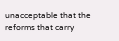unacceptable that the reforms that carry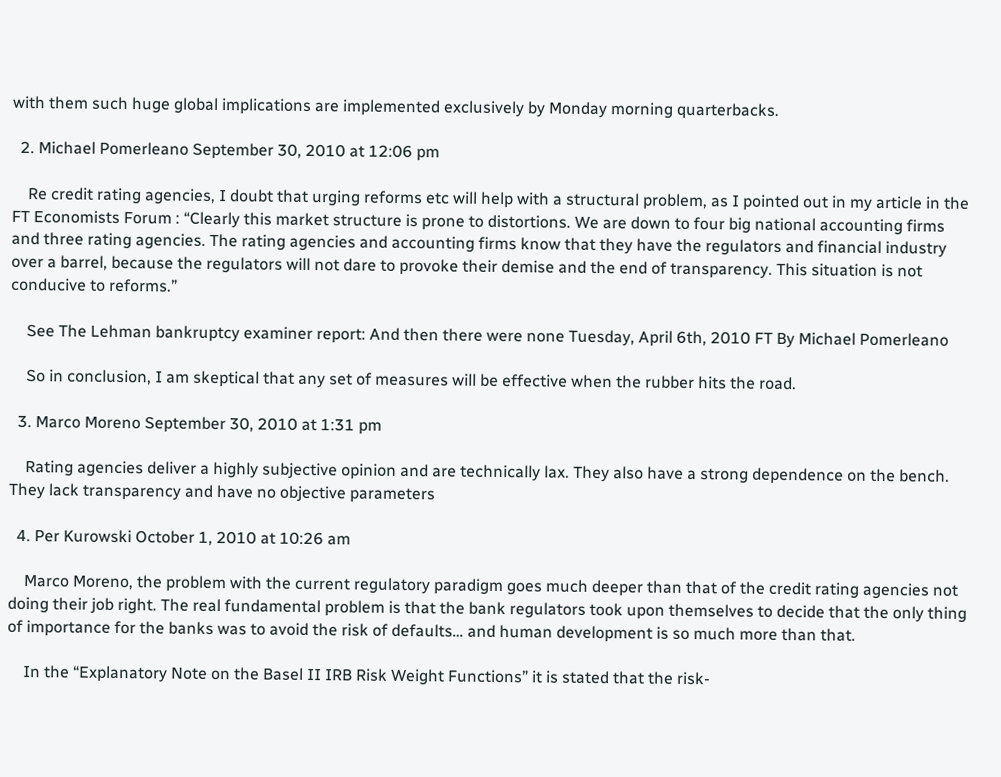with them such huge global implications are implemented exclusively by Monday morning quarterbacks.

  2. Michael Pomerleano September 30, 2010 at 12:06 pm

    Re credit rating agencies, I doubt that urging reforms etc will help with a structural problem, as I pointed out in my article in the FT Economists Forum : “Clearly this market structure is prone to distortions. We are down to four big national accounting firms and three rating agencies. The rating agencies and accounting firms know that they have the regulators and financial industry over a barrel, because the regulators will not dare to provoke their demise and the end of transparency. This situation is not conducive to reforms.”

    See The Lehman bankruptcy examiner report: And then there were none Tuesday, April 6th, 2010 FT By Michael Pomerleano

    So in conclusion, I am skeptical that any set of measures will be effective when the rubber hits the road.

  3. Marco Moreno September 30, 2010 at 1:31 pm

    Rating agencies deliver a highly subjective opinion and are technically lax. They also have a strong dependence on the bench. They lack transparency and have no objective parameters

  4. Per Kurowski October 1, 2010 at 10:26 am

    Marco Moreno, the problem with the current regulatory paradigm goes much deeper than that of the credit rating agencies not doing their job right. The real fundamental problem is that the bank regulators took upon themselves to decide that the only thing of importance for the banks was to avoid the risk of defaults… and human development is so much more than that.

    In the “Explanatory Note on the Basel II IRB Risk Weight Functions” it is stated that the risk-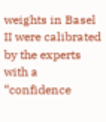weights in Basel II were calibrated by the experts with a “confidence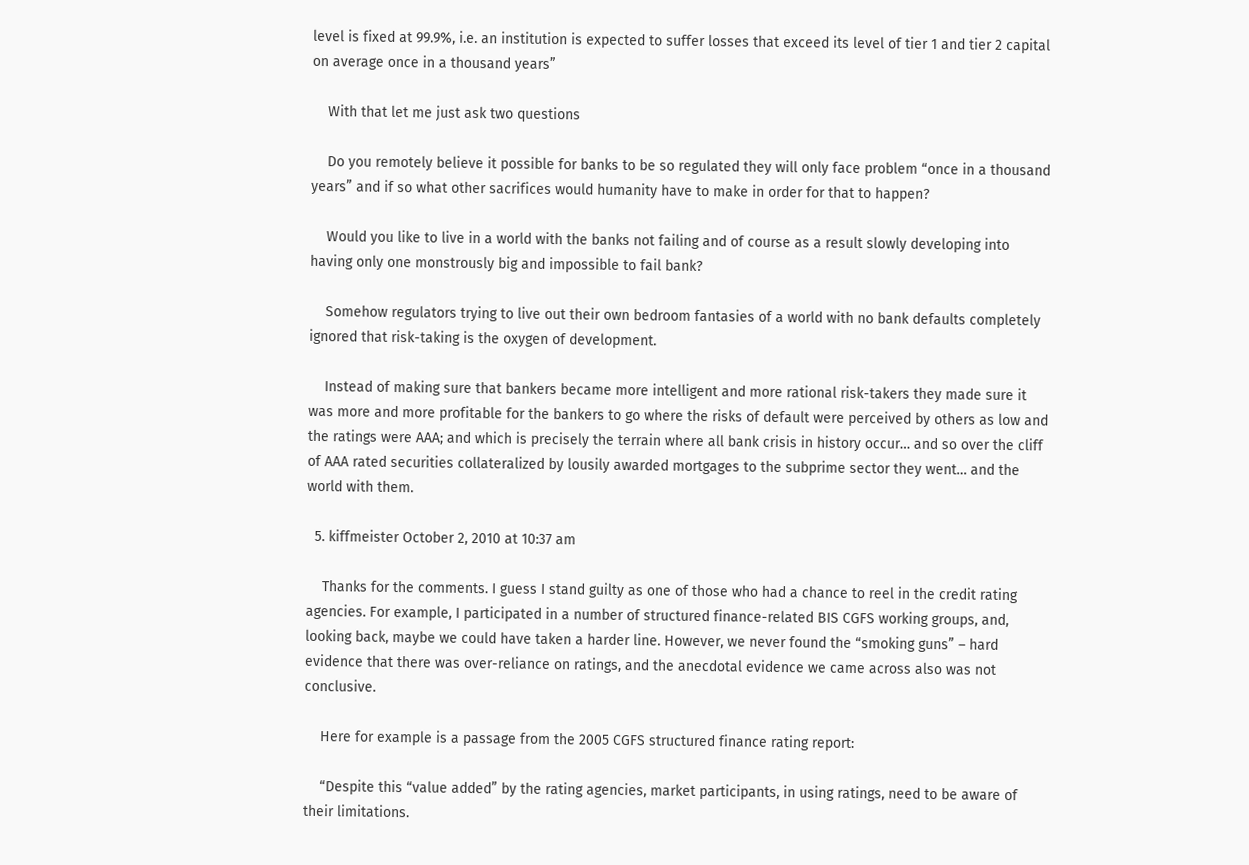level is fixed at 99.9%, i.e. an institution is expected to suffer losses that exceed its level of tier 1 and tier 2 capital on average once in a thousand years”

    With that let me just ask two questions

    Do you remotely believe it possible for banks to be so regulated they will only face problem “once in a thousand years” and if so what other sacrifices would humanity have to make in order for that to happen?

    Would you like to live in a world with the banks not failing and of course as a result slowly developing into having only one monstrously big and impossible to fail bank?

    Somehow regulators trying to live out their own bedroom fantasies of a world with no bank defaults completely ignored that risk-taking is the oxygen of development.

    Instead of making sure that bankers became more intelligent and more rational risk-takers they made sure it was more and more profitable for the bankers to go where the risks of default were perceived by others as low and the ratings were AAA; and which is precisely the terrain where all bank crisis in history occur… and so over the cliff of AAA rated securities collateralized by lousily awarded mortgages to the subprime sector they went… and the world with them.

  5. kiffmeister October 2, 2010 at 10:37 am

    Thanks for the comments. I guess I stand guilty as one of those who had a chance to reel in the credit rating agencies. For example, I participated in a number of structured finance-related BIS CGFS working groups, and, looking back, maybe we could have taken a harder line. However, we never found the “smoking guns” – hard evidence that there was over-reliance on ratings, and the anecdotal evidence we came across also was not conclusive.

    Here for example is a passage from the 2005 CGFS structured finance rating report:

    “Despite this “value added” by the rating agencies, market participants, in using ratings, need to be aware of their limitations.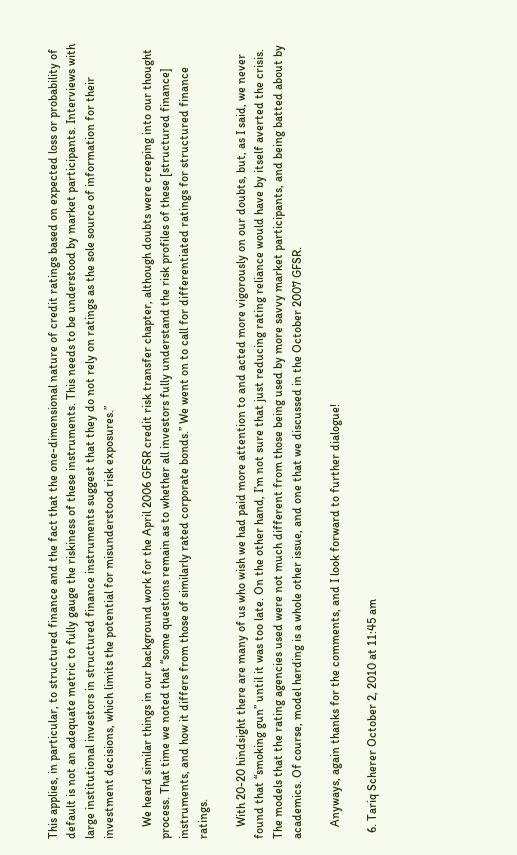This applies, in particular, to structured finance and the fact that the one-dimensional nature of credit ratings based on expected loss or probability of default is not an adequate metric to fully gauge the riskiness of these instruments. This needs to be understood by market participants. Interviews with large institutional investors in structured finance instruments suggest that they do not rely on ratings as the sole source of information for their investment decisions, which limits the potential for misunderstood risk exposures.”

    We heard similar things in our background work for the April 2006 GFSR credit risk transfer chapter, although doubts were creeping into our thought process. That time we noted that “some questions remain as to whether all investors fully understand the risk profiles of these [structured finance] instruments, and how it differs from those of similarly rated corporate bonds.” We went on to call for differentiated ratings for structured finance ratings.

    With 20-20 hindsight there are many of us who wish we had paid more attention to and acted more vigorously on our doubts, but, as I said, we never found that “smoking gun” until it was too late. On the other hand, I’m not sure that just reducing rating reliance would have by itself averted the crisis. The models that the rating agencies used were not much different from those being used by more savvy market participants, and being batted about by academics. Of course, model herding is a whole other issue, and one that we discussed in the October 2007 GFSR.

    Anyways, again thanks for the comments, and I look forward to further dialogue!

  6. Tariq Scherer October 2, 2010 at 11:45 am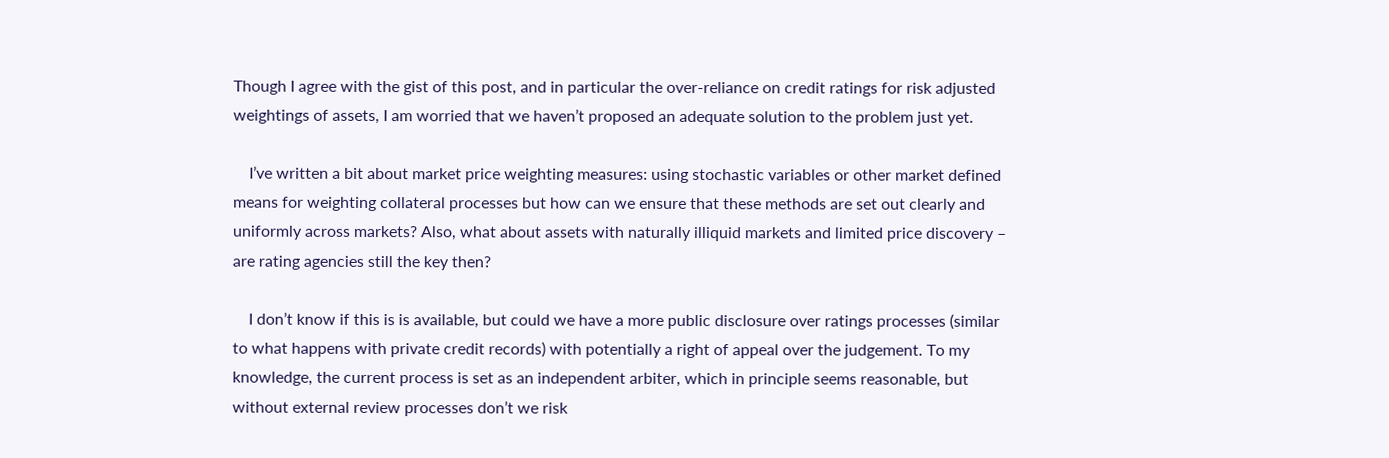Though I agree with the gist of this post, and in particular the over-reliance on credit ratings for risk adjusted weightings of assets, I am worried that we haven’t proposed an adequate solution to the problem just yet.

    I’ve written a bit about market price weighting measures: using stochastic variables or other market defined means for weighting collateral processes but how can we ensure that these methods are set out clearly and uniformly across markets? Also, what about assets with naturally illiquid markets and limited price discovery – are rating agencies still the key then?

    I don’t know if this is is available, but could we have a more public disclosure over ratings processes (similar to what happens with private credit records) with potentially a right of appeal over the judgement. To my knowledge, the current process is set as an independent arbiter, which in principle seems reasonable, but without external review processes don’t we risk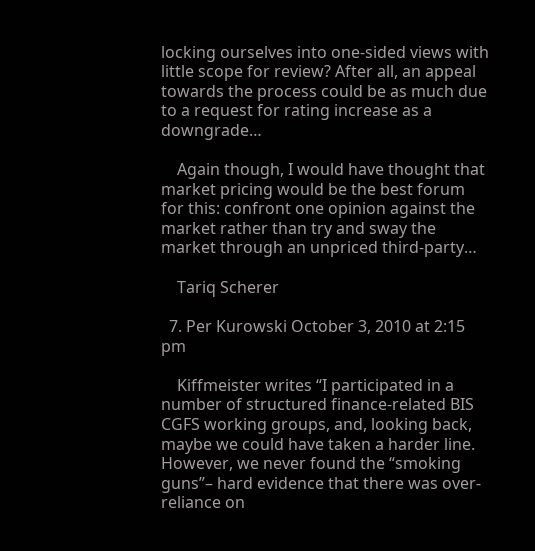locking ourselves into one-sided views with little scope for review? After all, an appeal towards the process could be as much due to a request for rating increase as a downgrade…

    Again though, I would have thought that market pricing would be the best forum for this: confront one opinion against the market rather than try and sway the market through an unpriced third-party…

    Tariq Scherer

  7. Per Kurowski October 3, 2010 at 2:15 pm

    Kiffmeister writes “I participated in a number of structured finance-related BIS CGFS working groups, and, looking back, maybe we could have taken a harder line. However, we never found the “smoking guns”– hard evidence that there was over-reliance on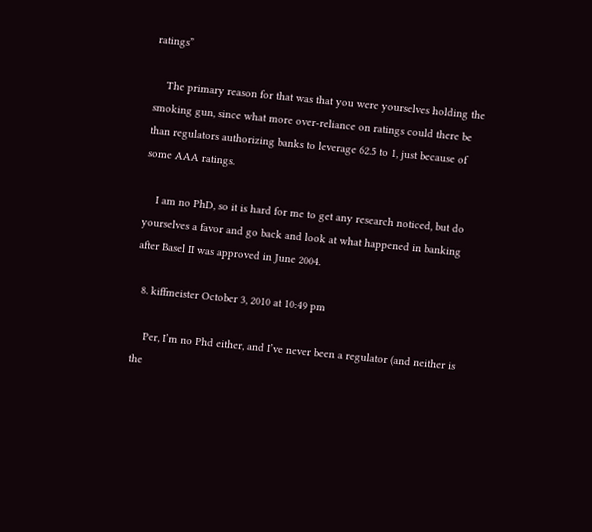ratings”

    The primary reason for that was that you were yourselves holding the smoking gun, since what more over-reliance on ratings could there be than regulators authorizing banks to leverage 62.5 to 1, just because of some AAA ratings.

    I am no PhD, so it is hard for me to get any research noticed, but do yourselves a favor and go back and look at what happened in banking after Basel II was approved in June 2004.

  8. kiffmeister October 3, 2010 at 10:49 pm

    Per, I’m no Phd either, and I’ve never been a regulator (and neither is the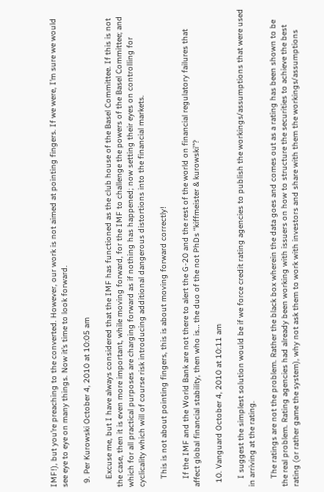IMF!), but you’re preaching to the converted. However, our work is not aimed at pointing fingers. If we were, I’m sure we would see eye to eye on many things. Now it’s time to look forward.

  9. Per Kurowski October 4, 2010 at 10:05 am

    Excuse me, but I have always considered that the IMF has functioned as the club house of the Basel Committee. If this is not the case, then it is even more important, while moving forward, for the IMF to challenge the powers of the Basel Committee; and which for all practical purposes are charging forward as if nothing has happened; now setting their eyes on controlling for cyclicality which will of course risk introducing additional dangerous distortions into the financial markets.

    This is not about pointing fingers, this is about moving forward correctly!

    If the IMF and the World Bank are not there to alert the G-20 and the rest of the world on financial regulatory failures that affect global financial stability, then who is… the duo of the not PhDs “kiffmeister & kurowski”?

  10. Vanguard October 4, 2010 at 10:11 am

    I suggest the simplest solution would be if we force credit rating agencies to publish the workings/assumptions that were used in arriving at the rating.

    The ratings are not the problem. Rather the black box wherein the data goes and comes out as a rating has been shown to be the real problem. Rating agencies had already been working with issuers on how to structure the securities to achieve the best rating (or rather game the system), why not ask them to work with investors and share with them the workings/assumptions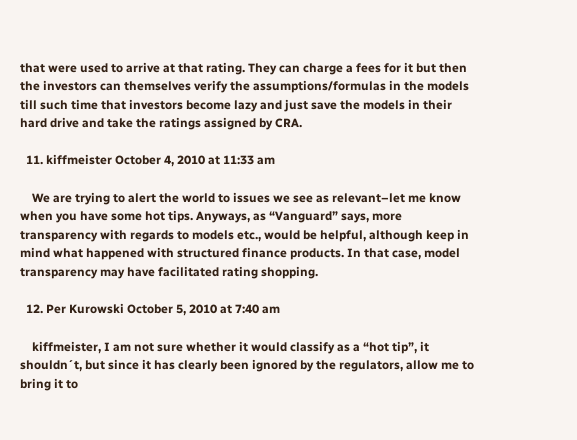that were used to arrive at that rating. They can charge a fees for it but then the investors can themselves verify the assumptions/formulas in the models till such time that investors become lazy and just save the models in their hard drive and take the ratings assigned by CRA.

  11. kiffmeister October 4, 2010 at 11:33 am

    We are trying to alert the world to issues we see as relevant–let me know when you have some hot tips. Anyways, as “Vanguard” says, more transparency with regards to models etc., would be helpful, although keep in mind what happened with structured finance products. In that case, model transparency may have facilitated rating shopping.

  12. Per Kurowski October 5, 2010 at 7:40 am

    kiffmeister, I am not sure whether it would classify as a “hot tip”, it shouldn´t, but since it has clearly been ignored by the regulators, allow me to bring it to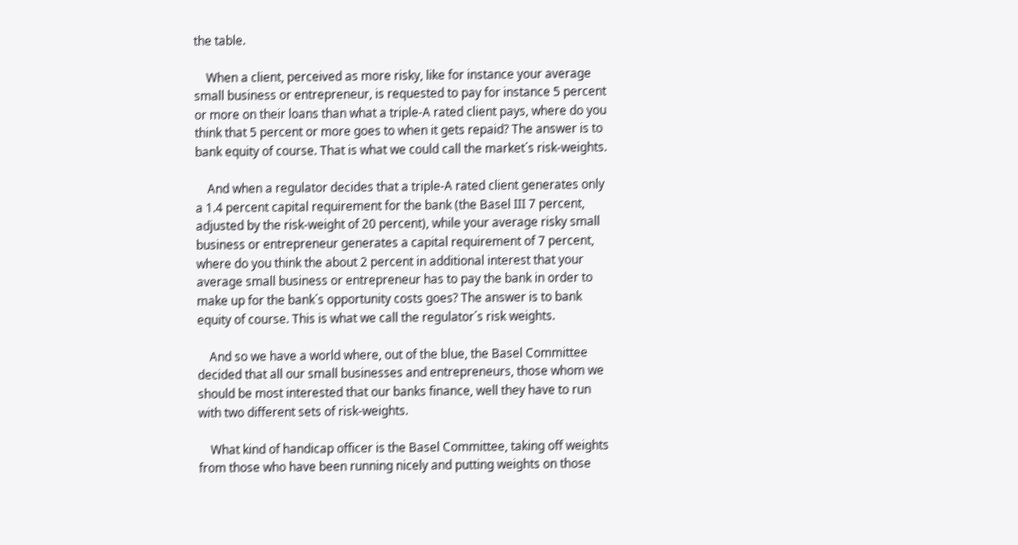the table.

    When a client, perceived as more risky, like for instance your average small business or entrepreneur, is requested to pay for instance 5 percent or more on their loans than what a triple-A rated client pays, where do you think that 5 percent or more goes to when it gets repaid? The answer is to bank equity of course. That is what we could call the market´s risk-weights.

    And when a regulator decides that a triple-A rated client generates only a 1.4 percent capital requirement for the bank (the Basel III 7 percent, adjusted by the risk-weight of 20 percent), while your average risky small business or entrepreneur generates a capital requirement of 7 percent, where do you think the about 2 percent in additional interest that your average small business or entrepreneur has to pay the bank in order to make up for the bank´s opportunity costs goes? The answer is to bank equity of course. This is what we call the regulator´s risk weights.

    And so we have a world where, out of the blue, the Basel Committee decided that all our small businesses and entrepreneurs, those whom we should be most interested that our banks finance, well they have to run with two different sets of risk-weights.

    What kind of handicap officer is the Basel Committee, taking off weights from those who have been running nicely and putting weights on those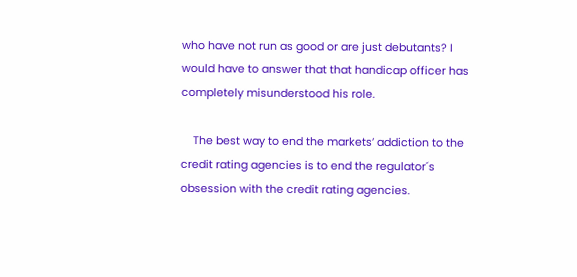who have not run as good or are just debutants? I would have to answer that that handicap officer has completely misunderstood his role.

    The best way to end the markets’ addiction to the credit rating agencies is to end the regulator´s obsession with the credit rating agencies.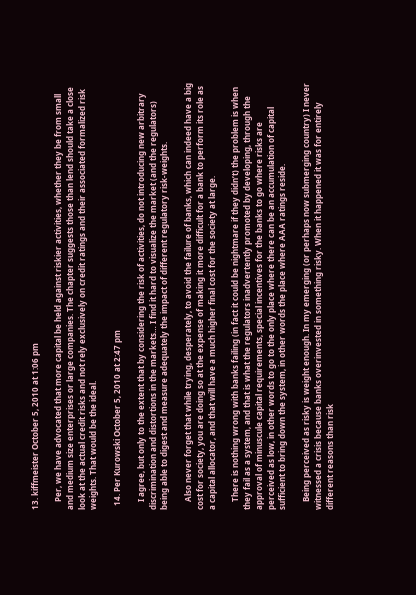13. kiffmeister October 5, 2010 at 1:06 pm

    Per, we have advocated that more capital be held against riskier activities, whether they be from small and medium size enterprises or large companies. The chapter suggests those than lend should take a close look at the actual credit risks and not rely exclusively on credit ratings and their associated formalized risk weights. That would be the ideal.

  14. Per Kurowski October 5, 2010 at 2:47 pm

    I agree, but only to the extent that by considering the risk of activities, do not introducing new arbitrary discrimination and distortions in the markets… I find it hard to visualize the market (and the regulators) being able to digest and measure adequately the impact of different regulatory risk-weights.

    Also never forget that while trying, desperately, to avoid the failure of banks, which can indeed have a big cost for society, you are doing so at the expense of making it more difficult for a bank to perform its role as a capital allocator, and that will have a much higher final cost for the society at large.

    There is nothing wrong with banks failing (in fact it could be nightmare if they didn’t) the problem is when they fail as a system, and that is what the regulators inadvertently promoted by developing, through the approval of minuscule capital requirements, special incentives for the banks to go where risks are perceived as low, in other words to go to the only place where there can be an accumulation of capital sufficient to bring down the system, in other words the place where AAA ratings reside.

    Being perceived as risky is weight enough. In my emerging (or perhaps now submerging country) I never witnessed a crisis because banks overinvested in something risky. When it happened it was for entirely different reasons than risk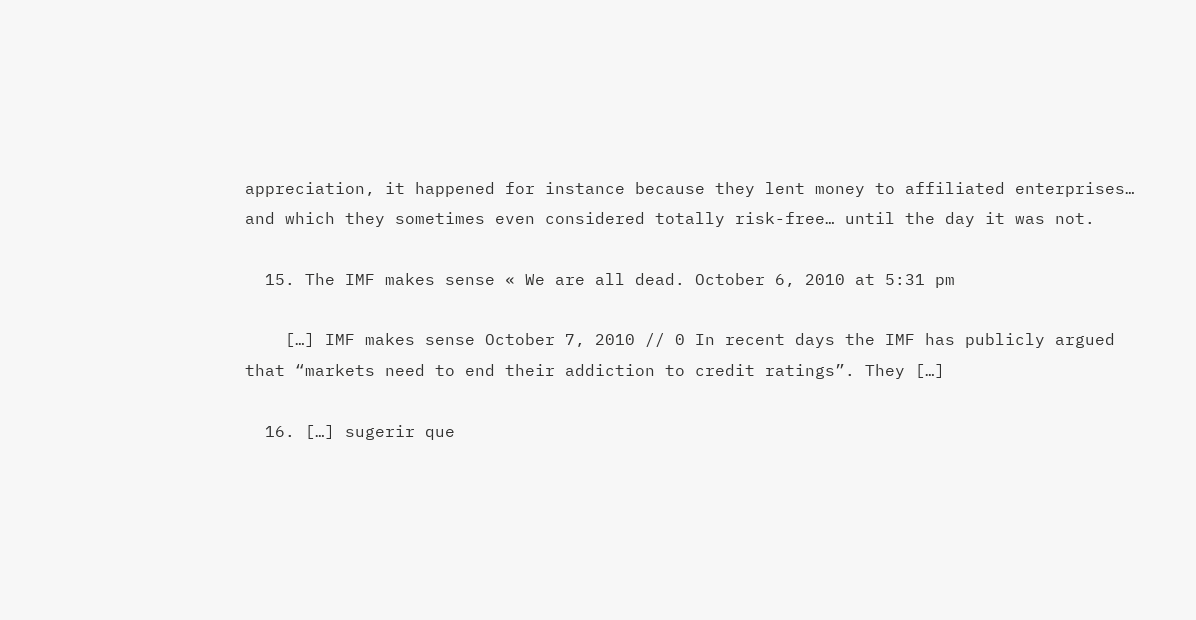appreciation, it happened for instance because they lent money to affiliated enterprises… and which they sometimes even considered totally risk-free… until the day it was not.

  15. The IMF makes sense « We are all dead. October 6, 2010 at 5:31 pm

    […] IMF makes sense October 7, 2010 // 0 In recent days the IMF has publicly argued that “markets need to end their addiction to credit ratings”. They […]

  16. […] sugerir que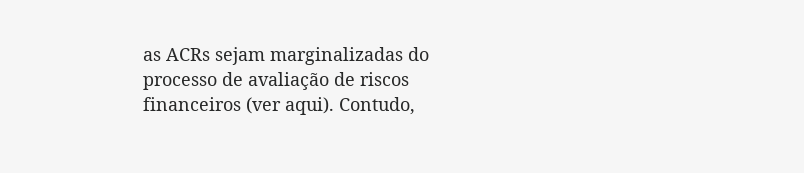as ACRs sejam marginalizadas do processo de avaliação de riscos financeiros (ver aqui). Contudo,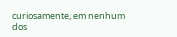curiosamente, em nenhum dos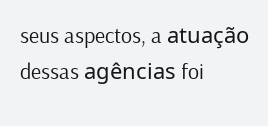seus aspectos, a atuação dessas agências foi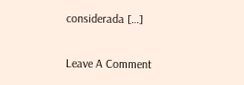considerada […]

Leave A Comment